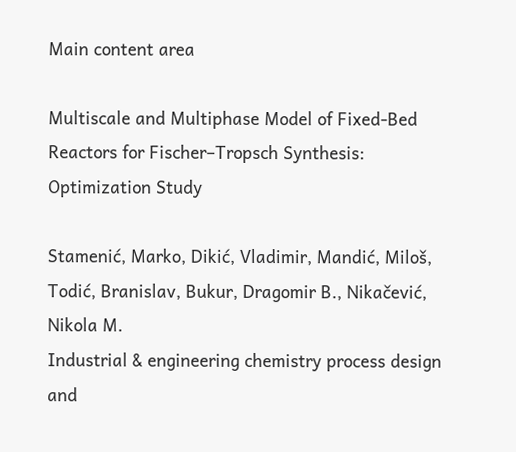Main content area

Multiscale and Multiphase Model of Fixed-Bed Reactors for Fischer–Tropsch Synthesis: Optimization Study

Stamenić, Marko, Dikić, Vladimir, Mandić, Miloš, Todić, Branislav, Bukur, Dragomir B., Nikačević, Nikola M.
Industrial & engineering chemistry process design and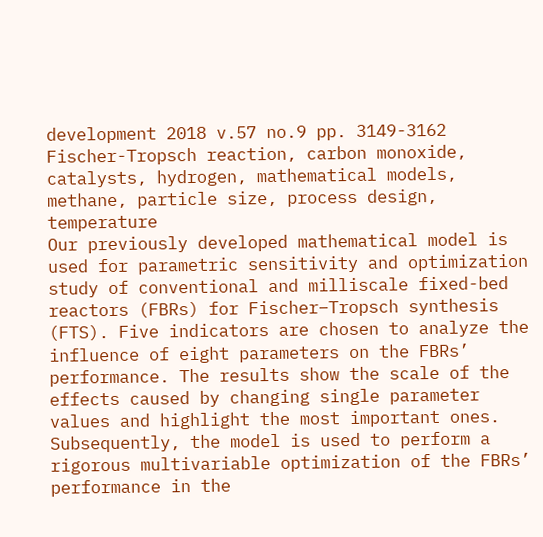development 2018 v.57 no.9 pp. 3149-3162
Fischer-Tropsch reaction, carbon monoxide, catalysts, hydrogen, mathematical models, methane, particle size, process design, temperature
Our previously developed mathematical model is used for parametric sensitivity and optimization study of conventional and milliscale fixed-bed reactors (FBRs) for Fischer–Tropsch synthesis (FTS). Five indicators are chosen to analyze the influence of eight parameters on the FBRs’ performance. The results show the scale of the effects caused by changing single parameter values and highlight the most important ones. Subsequently, the model is used to perform a rigorous multivariable optimization of the FBRs’ performance in the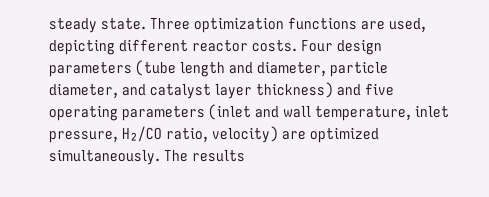steady state. Three optimization functions are used, depicting different reactor costs. Four design parameters (tube length and diameter, particle diameter, and catalyst layer thickness) and five operating parameters (inlet and wall temperature, inlet pressure, H₂/CO ratio, velocity) are optimized simultaneously. The results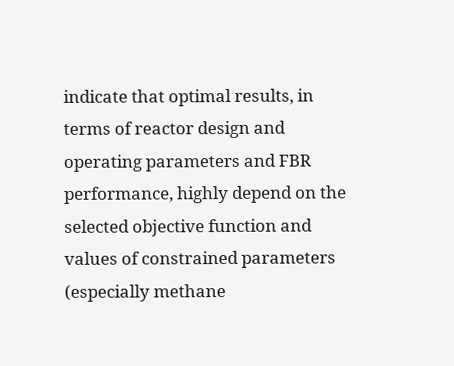indicate that optimal results, in terms of reactor design and operating parameters and FBR performance, highly depend on the selected objective function and values of constrained parameters (especially methane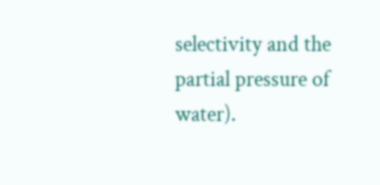selectivity and the partial pressure of water).